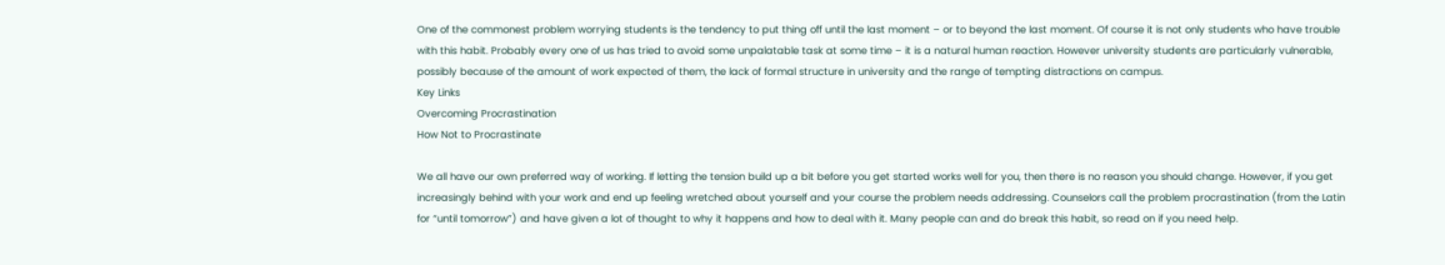One of the commonest problem worrying students is the tendency to put thing off until the last moment – or to beyond the last moment. Of course it is not only students who have trouble with this habit. Probably every one of us has tried to avoid some unpalatable task at some time – it is a natural human reaction. However university students are particularly vulnerable, possibly because of the amount of work expected of them, the lack of formal structure in university and the range of tempting distractions on campus.
Key Links
Overcoming Procrastination
How Not to Procrastinate

We all have our own preferred way of working. If letting the tension build up a bit before you get started works well for you, then there is no reason you should change. However, if you get increasingly behind with your work and end up feeling wretched about yourself and your course the problem needs addressing. Counselors call the problem procrastination (from the Latin for “until tomorrow”) and have given a lot of thought to why it happens and how to deal with it. Many people can and do break this habit, so read on if you need help.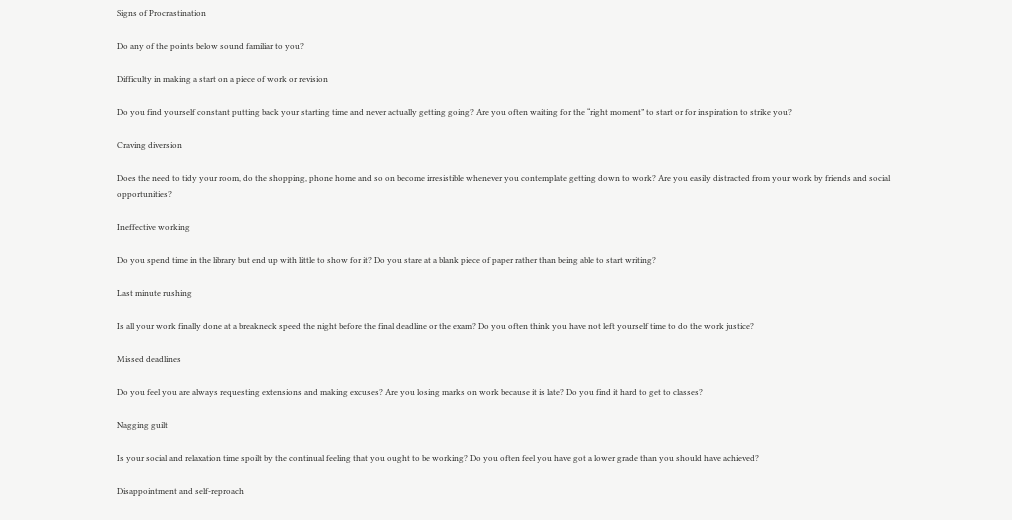Signs of Procrastination

Do any of the points below sound familiar to you?

Difficulty in making a start on a piece of work or revision

Do you find yourself constant putting back your starting time and never actually getting going? Are you often waiting for the “right moment” to start or for inspiration to strike you?

Craving diversion

Does the need to tidy your room, do the shopping, phone home and so on become irresistible whenever you contemplate getting down to work? Are you easily distracted from your work by friends and social opportunities?

Ineffective working

Do you spend time in the library but end up with little to show for it? Do you stare at a blank piece of paper rather than being able to start writing?

Last minute rushing

Is all your work finally done at a breakneck speed the night before the final deadline or the exam? Do you often think you have not left yourself time to do the work justice?

Missed deadlines

Do you feel you are always requesting extensions and making excuses? Are you losing marks on work because it is late? Do you find it hard to get to classes?

Nagging guilt

Is your social and relaxation time spoilt by the continual feeling that you ought to be working? Do you often feel you have got a lower grade than you should have achieved?

Disappointment and self-reproach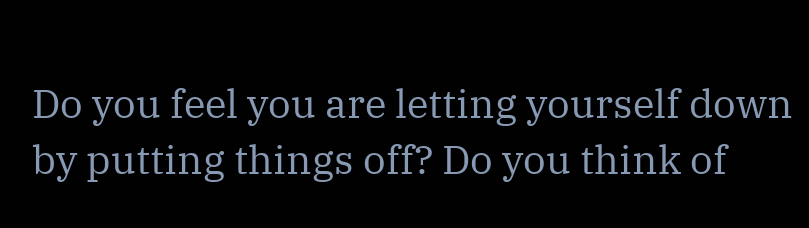Do you feel you are letting yourself down by putting things off? Do you think of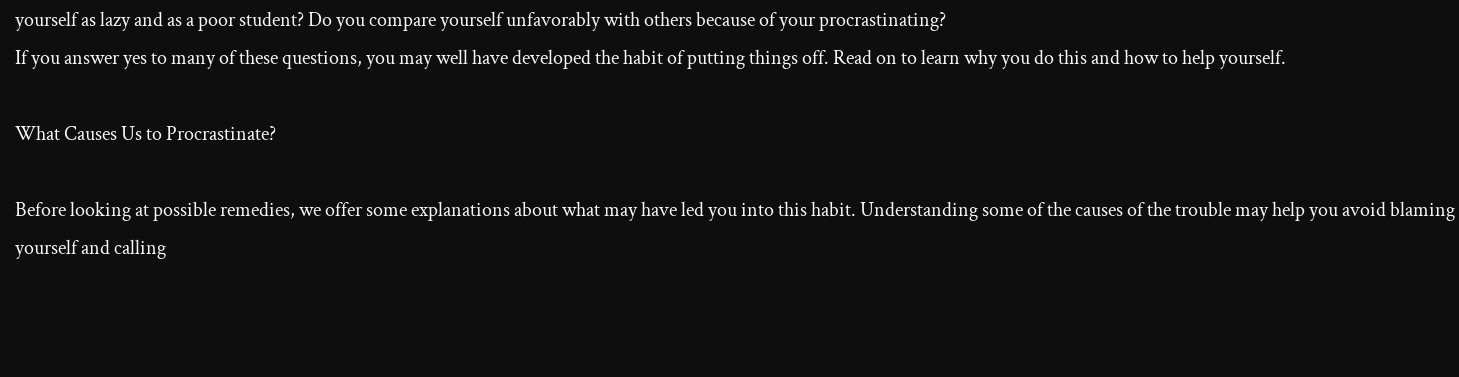yourself as lazy and as a poor student? Do you compare yourself unfavorably with others because of your procrastinating?
If you answer yes to many of these questions, you may well have developed the habit of putting things off. Read on to learn why you do this and how to help yourself.

What Causes Us to Procrastinate?

Before looking at possible remedies, we offer some explanations about what may have led you into this habit. Understanding some of the causes of the trouble may help you avoid blaming yourself and calling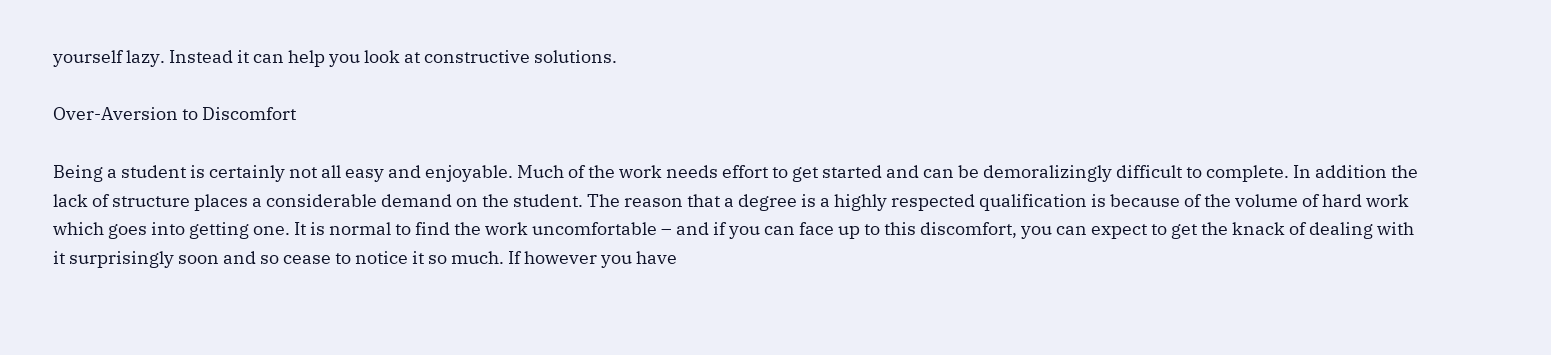yourself lazy. Instead it can help you look at constructive solutions.

Over-Aversion to Discomfort

Being a student is certainly not all easy and enjoyable. Much of the work needs effort to get started and can be demoralizingly difficult to complete. In addition the lack of structure places a considerable demand on the student. The reason that a degree is a highly respected qualification is because of the volume of hard work which goes into getting one. It is normal to find the work uncomfortable – and if you can face up to this discomfort, you can expect to get the knack of dealing with it surprisingly soon and so cease to notice it so much. If however you have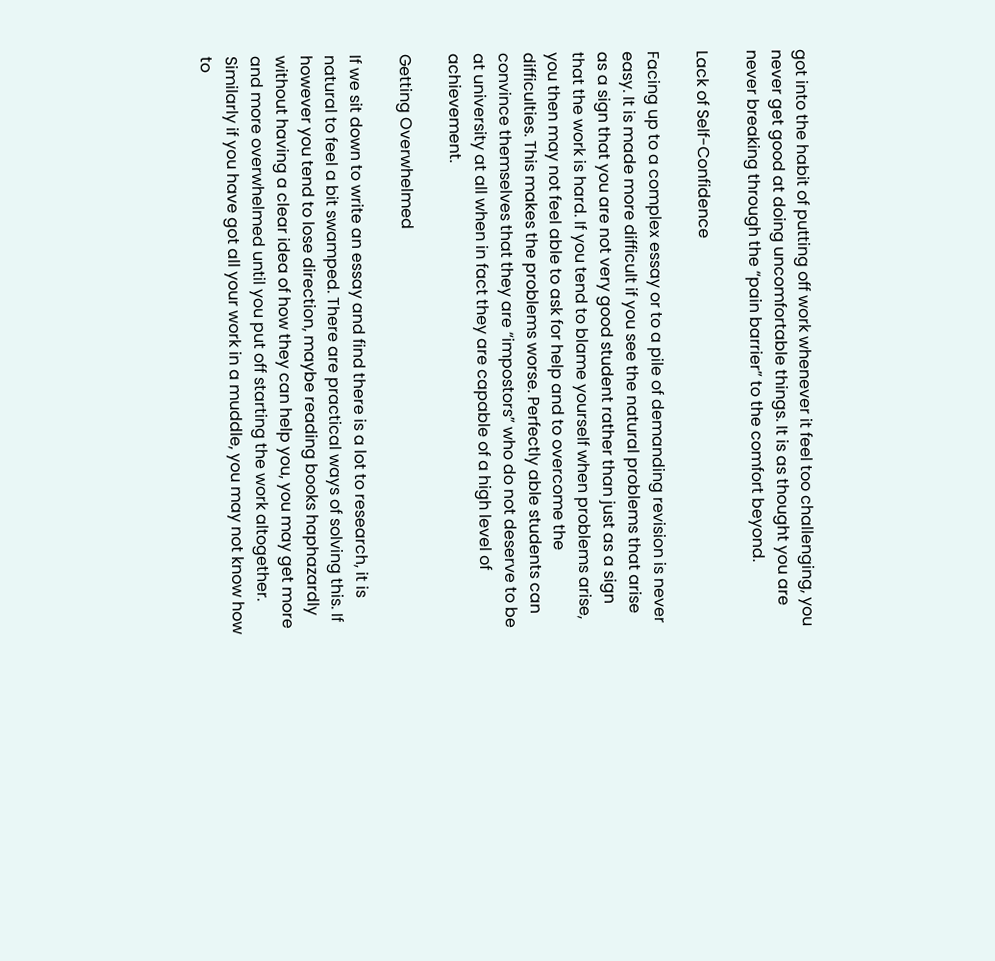got into the habit of putting off work whenever it feel too challenging, you never get good at doing uncomfortable things. It is as thought you are never breaking through the “pain barrier” to the comfort beyond.

Lack of Self-Confidence

Facing up to a complex essay or to a pile of demanding revision is never easy. It is made more difficult if you see the natural problems that arise as a sign that you are not very good student rather than just as a sign that the work is hard. If you tend to blame yourself when problems arise, you then may not feel able to ask for help and to overcome the difficulties. This makes the problems worse. Perfectly able students can convince themselves that they are “impostors” who do not deserve to be at university at all when in fact they are capable of a high level of achievement.

Getting Overwhelmed

If we sit down to write an essay and find there is a lot to research, it is natural to feel a bit swamped. There are practical ways of solving this. If however you tend to lose direction, maybe reading books haphazardly without having a clear idea of how they can help you, you may get more and more overwhelmed until you put off starting the work altogether. Similarly if you have got all your work in a muddle, you may not know how to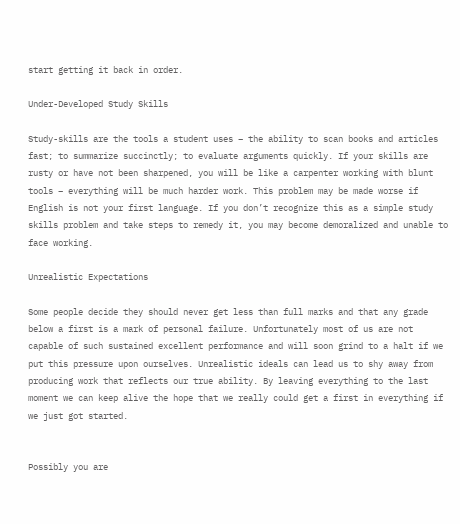start getting it back in order.

Under-Developed Study Skills

Study-skills are the tools a student uses – the ability to scan books and articles fast; to summarize succinctly; to evaluate arguments quickly. If your skills are rusty or have not been sharpened, you will be like a carpenter working with blunt tools – everything will be much harder work. This problem may be made worse if English is not your first language. If you don’t recognize this as a simple study skills problem and take steps to remedy it, you may become demoralized and unable to face working.

Unrealistic Expectations

Some people decide they should never get less than full marks and that any grade below a first is a mark of personal failure. Unfortunately most of us are not capable of such sustained excellent performance and will soon grind to a halt if we put this pressure upon ourselves. Unrealistic ideals can lead us to shy away from producing work that reflects our true ability. By leaving everything to the last moment we can keep alive the hope that we really could get a first in everything if we just got started.


Possibly you are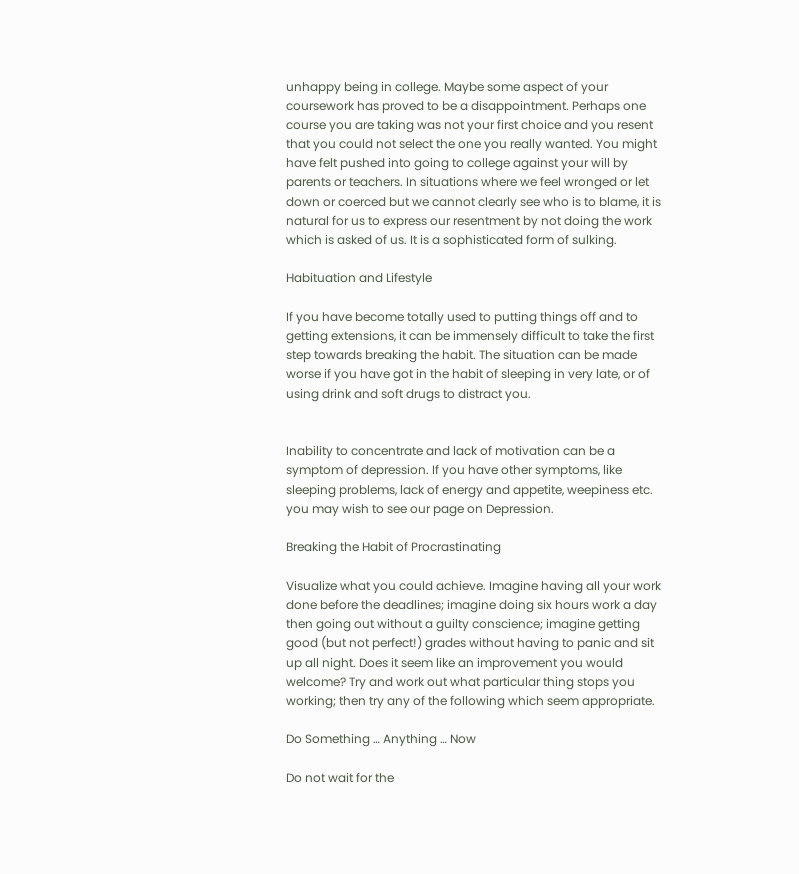unhappy being in college. Maybe some aspect of your coursework has proved to be a disappointment. Perhaps one course you are taking was not your first choice and you resent that you could not select the one you really wanted. You might have felt pushed into going to college against your will by parents or teachers. In situations where we feel wronged or let down or coerced but we cannot clearly see who is to blame, it is natural for us to express our resentment by not doing the work which is asked of us. It is a sophisticated form of sulking.

Habituation and Lifestyle

If you have become totally used to putting things off and to getting extensions, it can be immensely difficult to take the first step towards breaking the habit. The situation can be made worse if you have got in the habit of sleeping in very late, or of using drink and soft drugs to distract you.


Inability to concentrate and lack of motivation can be a symptom of depression. If you have other symptoms, like sleeping problems, lack of energy and appetite, weepiness etc. you may wish to see our page on Depression.

Breaking the Habit of Procrastinating

Visualize what you could achieve. Imagine having all your work done before the deadlines; imagine doing six hours work a day then going out without a guilty conscience; imagine getting good (but not perfect!) grades without having to panic and sit up all night. Does it seem like an improvement you would welcome? Try and work out what particular thing stops you working; then try any of the following which seem appropriate.

Do Something … Anything … Now

Do not wait for the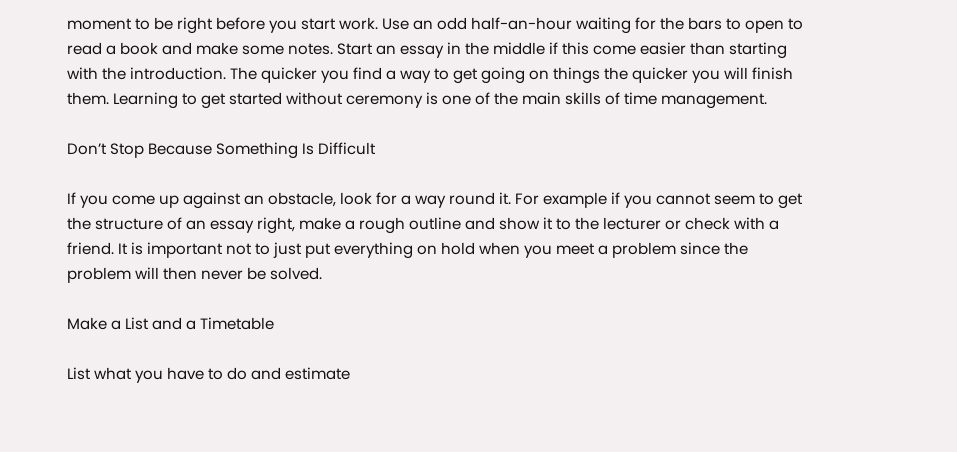moment to be right before you start work. Use an odd half-an-hour waiting for the bars to open to read a book and make some notes. Start an essay in the middle if this come easier than starting with the introduction. The quicker you find a way to get going on things the quicker you will finish them. Learning to get started without ceremony is one of the main skills of time management.

Don’t Stop Because Something Is Difficult

If you come up against an obstacle, look for a way round it. For example if you cannot seem to get the structure of an essay right, make a rough outline and show it to the lecturer or check with a friend. It is important not to just put everything on hold when you meet a problem since the problem will then never be solved.

Make a List and a Timetable

List what you have to do and estimate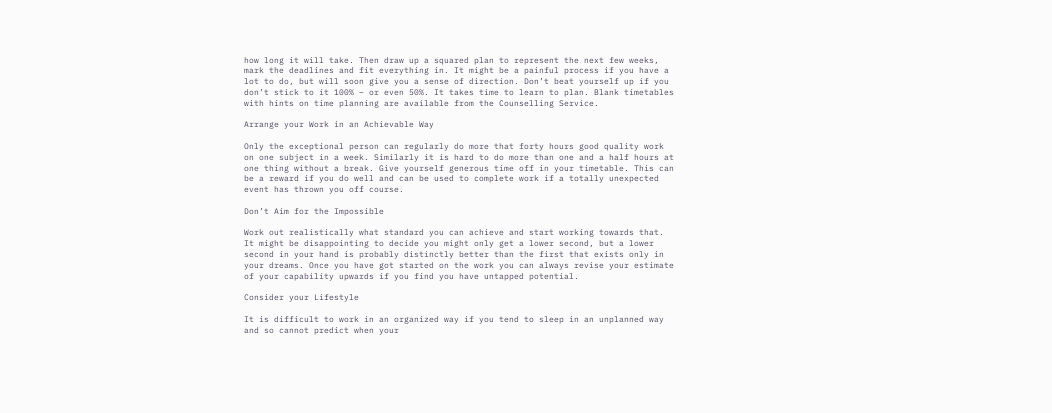how long it will take. Then draw up a squared plan to represent the next few weeks, mark the deadlines and fit everything in. It might be a painful process if you have a lot to do, but will soon give you a sense of direction. Don’t beat yourself up if you don’t stick to it 100% – or even 50%. It takes time to learn to plan. Blank timetables with hints on time planning are available from the Counselling Service.

Arrange your Work in an Achievable Way

Only the exceptional person can regularly do more that forty hours good quality work on one subject in a week. Similarly it is hard to do more than one and a half hours at one thing without a break. Give yourself generous time off in your timetable. This can be a reward if you do well and can be used to complete work if a totally unexpected event has thrown you off course.

Don’t Aim for the Impossible

Work out realistically what standard you can achieve and start working towards that. It might be disappointing to decide you might only get a lower second, but a lower second in your hand is probably distinctly better than the first that exists only in your dreams. Once you have got started on the work you can always revise your estimate of your capability upwards if you find you have untapped potential.

Consider your Lifestyle

It is difficult to work in an organized way if you tend to sleep in an unplanned way and so cannot predict when your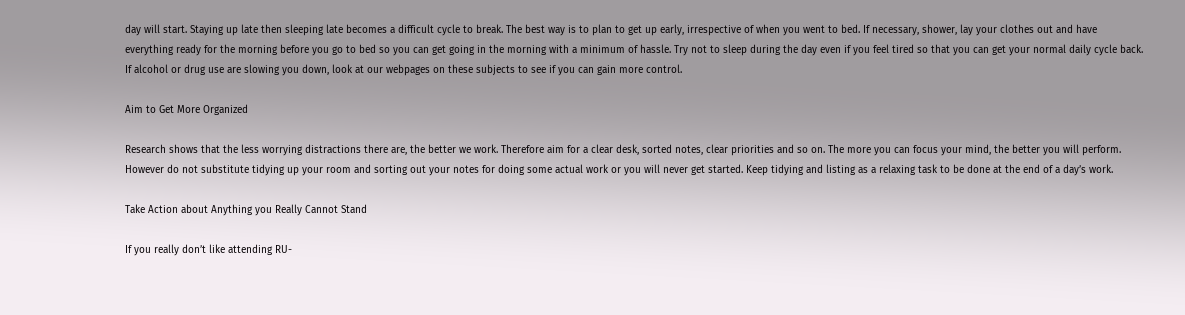day will start. Staying up late then sleeping late becomes a difficult cycle to break. The best way is to plan to get up early, irrespective of when you went to bed. If necessary, shower, lay your clothes out and have everything ready for the morning before you go to bed so you can get going in the morning with a minimum of hassle. Try not to sleep during the day even if you feel tired so that you can get your normal daily cycle back. If alcohol or drug use are slowing you down, look at our webpages on these subjects to see if you can gain more control.

Aim to Get More Organized

Research shows that the less worrying distractions there are, the better we work. Therefore aim for a clear desk, sorted notes, clear priorities and so on. The more you can focus your mind, the better you will perform. However do not substitute tidying up your room and sorting out your notes for doing some actual work or you will never get started. Keep tidying and listing as a relaxing task to be done at the end of a day’s work.

Take Action about Anything you Really Cannot Stand

If you really don’t like attending RU-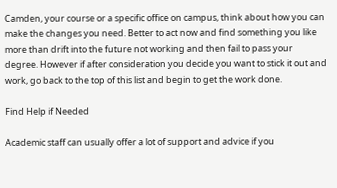Camden, your course or a specific office on campus, think about how you can make the changes you need. Better to act now and find something you like more than drift into the future not working and then fail to pass your degree. However if after consideration you decide you want to stick it out and work, go back to the top of this list and begin to get the work done.

Find Help if Needed

Academic staff can usually offer a lot of support and advice if you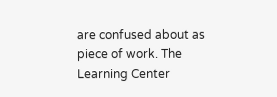are confused about as piece of work. The Learning Center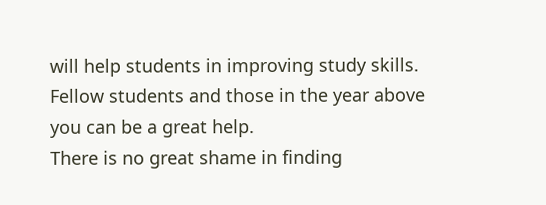will help students in improving study skills. Fellow students and those in the year above you can be a great help.
There is no great shame in finding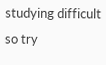studying difficult so try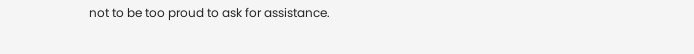not to be too proud to ask for assistance.